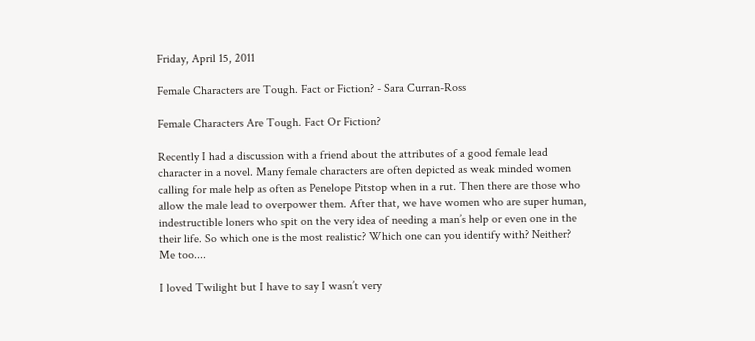Friday, April 15, 2011

Female Characters are Tough. Fact or Fiction? - Sara Curran-Ross

Female Characters Are Tough. Fact Or Fiction?

Recently I had a discussion with a friend about the attributes of a good female lead character in a novel. Many female characters are often depicted as weak minded women calling for male help as often as Penelope Pitstop when in a rut. Then there are those who allow the male lead to overpower them. After that, we have women who are super human, indestructible loners who spit on the very idea of needing a man’s help or even one in the their life. So which one is the most realistic? Which one can you identify with? Neither? Me too....

I loved Twilight but I have to say I wasn’t very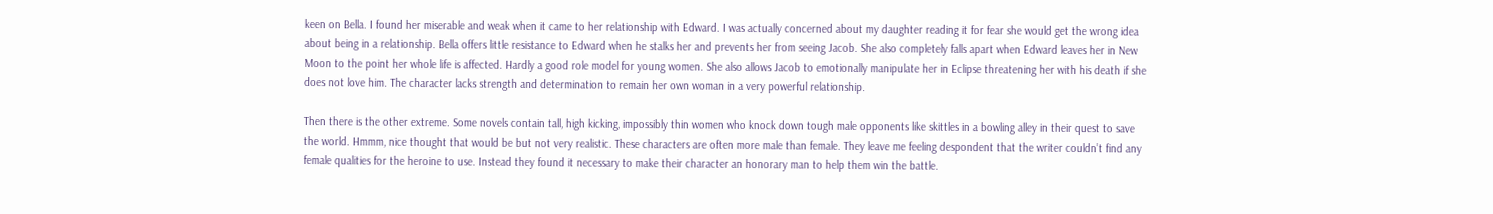keen on Bella. I found her miserable and weak when it came to her relationship with Edward. I was actually concerned about my daughter reading it for fear she would get the wrong idea about being in a relationship. Bella offers little resistance to Edward when he stalks her and prevents her from seeing Jacob. She also completely falls apart when Edward leaves her in New Moon to the point her whole life is affected. Hardly a good role model for young women. She also allows Jacob to emotionally manipulate her in Eclipse threatening her with his death if she does not love him. The character lacks strength and determination to remain her own woman in a very powerful relationship.

Then there is the other extreme. Some novels contain tall, high kicking, impossibly thin women who knock down tough male opponents like skittles in a bowling alley in their quest to save the world. Hmmm, nice thought that would be but not very realistic. These characters are often more male than female. They leave me feeling despondent that the writer couldn’t find any female qualities for the heroine to use. Instead they found it necessary to make their character an honorary man to help them win the battle.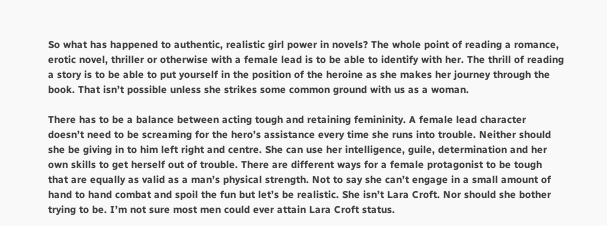So what has happened to authentic, realistic girl power in novels? The whole point of reading a romance, erotic novel, thriller or otherwise with a female lead is to be able to identify with her. The thrill of reading a story is to be able to put yourself in the position of the heroine as she makes her journey through the book. That isn’t possible unless she strikes some common ground with us as a woman.

There has to be a balance between acting tough and retaining femininity. A female lead character doesn’t need to be screaming for the hero’s assistance every time she runs into trouble. Neither should she be giving in to him left right and centre. She can use her intelligence, guile, determination and her own skills to get herself out of trouble. There are different ways for a female protagonist to be tough that are equally as valid as a man’s physical strength. Not to say she can’t engage in a small amount of hand to hand combat and spoil the fun but let’s be realistic. She isn’t Lara Croft. Nor should she bother trying to be. I’m not sure most men could ever attain Lara Croft status.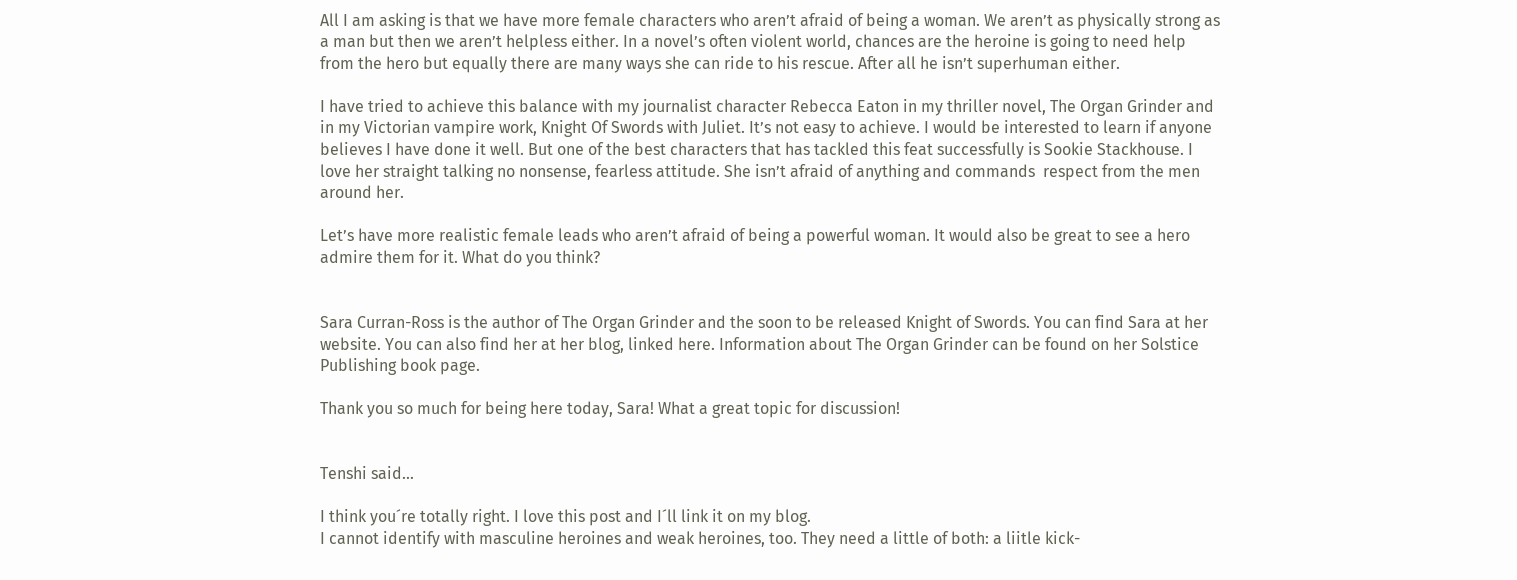All I am asking is that we have more female characters who aren’t afraid of being a woman. We aren’t as physically strong as a man but then we aren’t helpless either. In a novel’s often violent world, chances are the heroine is going to need help from the hero but equally there are many ways she can ride to his rescue. After all he isn’t superhuman either.

I have tried to achieve this balance with my journalist character Rebecca Eaton in my thriller novel, The Organ Grinder and in my Victorian vampire work, Knight Of Swords with Juliet. It’s not easy to achieve. I would be interested to learn if anyone believes I have done it well. But one of the best characters that has tackled this feat successfully is Sookie Stackhouse. I love her straight talking no nonsense, fearless attitude. She isn’t afraid of anything and commands  respect from the men around her.

Let’s have more realistic female leads who aren’t afraid of being a powerful woman. It would also be great to see a hero admire them for it. What do you think?


Sara Curran-Ross is the author of The Organ Grinder and the soon to be released Knight of Swords. You can find Sara at her website. You can also find her at her blog, linked here. Information about The Organ Grinder can be found on her Solstice Publishing book page.

Thank you so much for being here today, Sara! What a great topic for discussion!


Tenshi said...

I think you´re totally right. I love this post and I´ll link it on my blog.
I cannot identify with masculine heroines and weak heroines, too. They need a little of both: a liitle kick-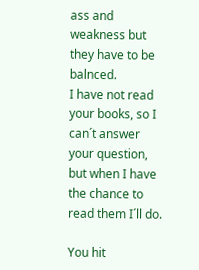ass and weakness but they have to be balnced.
I have not read your books, so I can´t answer your question, but when I have the chance to read them I´ll do.

You hit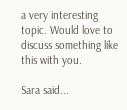a very interesting topic. Would love to discuss something like this with you.

Sara said...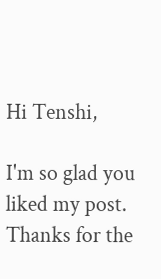Hi Tenshi,

I'm so glad you liked my post. Thanks for the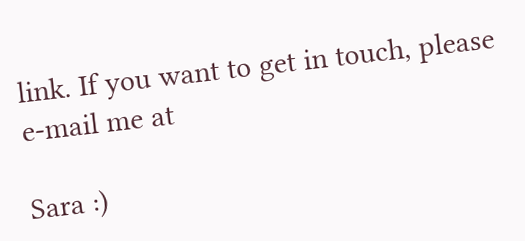link. If you want to get in touch, please e-mail me at

Sara :)